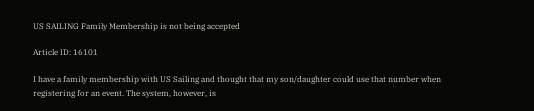US SAILING Family Membership is not being accepted

Article ID: 16101

I have a family membership with US Sailing and thought that my son/daughter could use that number when registering for an event. The system, however, is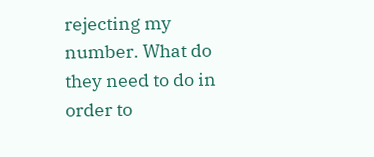rejecting my number. What do they need to do in order to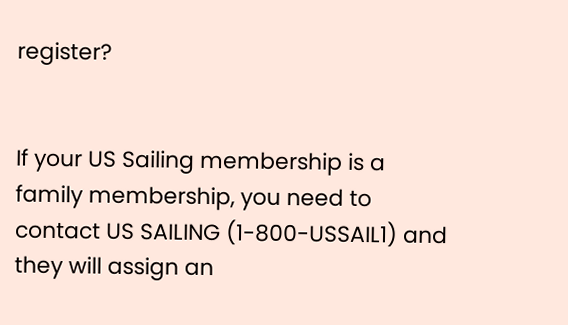register?


If your US Sailing membership is a family membership, you need to contact US SAILING (1-800-USSAIL1) and they will assign an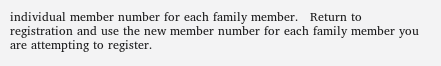individual member number for each family member.   Return to registration and use the new member number for each family member you are attempting to register.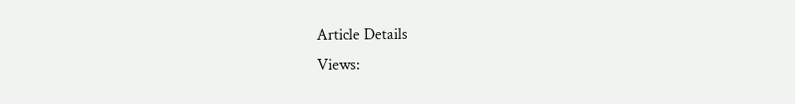Article Details
Views: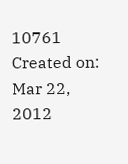10761 Created on: Mar 22, 2012